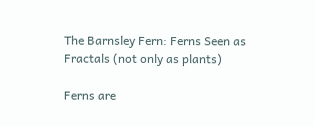The Barnsley Fern: Ferns Seen as Fractals (not only as plants)

Ferns are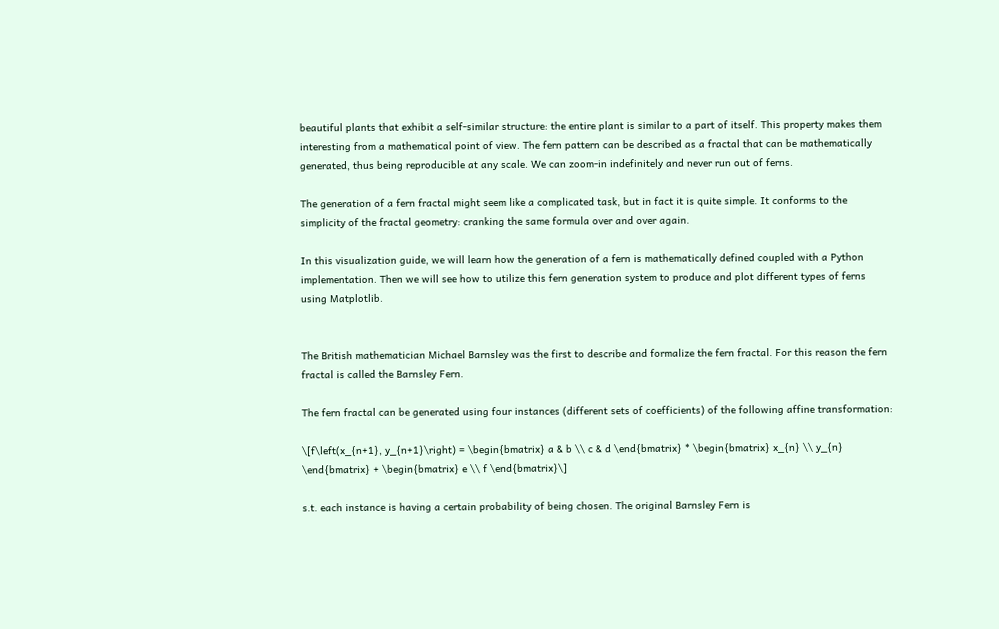beautiful plants that exhibit a self-similar structure: the entire plant is similar to a part of itself. This property makes them interesting from a mathematical point of view. The fern pattern can be described as a fractal that can be mathematically generated, thus being reproducible at any scale. We can zoom-in indefinitely and never run out of ferns.

The generation of a fern fractal might seem like a complicated task, but in fact it is quite simple. It conforms to the simplicity of the fractal geometry: cranking the same formula over and over again.

In this visualization guide, we will learn how the generation of a fern is mathematically defined coupled with a Python implementation. Then we will see how to utilize this fern generation system to produce and plot different types of ferns using Matplotlib.


The British mathematician Michael Barnsley was the first to describe and formalize the fern fractal. For this reason the fern fractal is called the Barnsley Fern.

The fern fractal can be generated using four instances (different sets of coefficients) of the following affine transformation:

\[f\left(x_{n+1}, y_{n+1}\right) = \begin{bmatrix} a & b \\ c & d \end{bmatrix} * \begin{bmatrix} x_{n} \\ y_{n} \end{bmatrix} + \begin{bmatrix} e \\ f \end{bmatrix}\]

s.t. each instance is having a certain probability of being chosen. The original Barnsley Fern is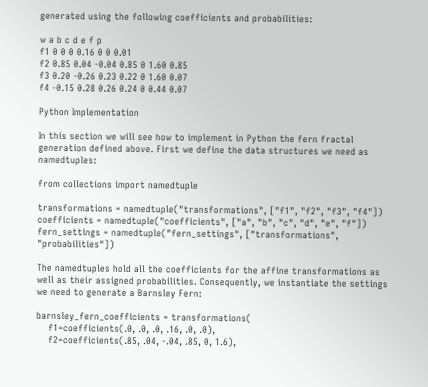generated using the following coefficients and probabilities:

w a b c d e f p
f1 0 0 0 0.16 0 0 0.01
f2 0.85 0.04 -0.04 0.85 0 1.60 0.85
f3 0.20 -0.26 0.23 0.22 0 1.60 0.07
f4 -0.15 0.28 0.26 0.24 0 0.44 0.07

Python Implementation

In this section we will see how to implement in Python the fern fractal generation defined above. First we define the data structures we need as namedtuples:

from collections import namedtuple

transformations = namedtuple("transformations", ["f1", "f2", "f3", "f4"])
coefficients = namedtuple("coefficients", ["a", "b", "c", "d", "e", "f"])
fern_settings = namedtuple("fern_settings", ["transformations", "probabilities"])

The namedtuples hold all the coefficients for the affine transformations as well as their assigned probabilities. Consequently, we instantiate the settings we need to generate a Barnsley Fern:

barnsley_fern_coefficients = transformations(
    f1=coefficients(.0, .0, .0, .16, .0, .0),
    f2=coefficients(.85, .04, -.04, .85, 0, 1.6),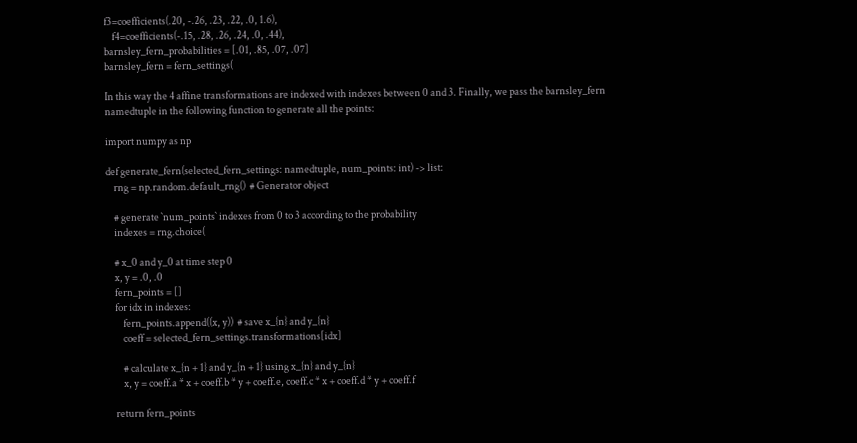f3=coefficients(.20, -.26, .23, .22, .0, 1.6),
    f4=coefficients(-.15, .28, .26, .24, .0, .44),
barnsley_fern_probabilities = [.01, .85, .07, .07]
barnsley_fern = fern_settings(

In this way the 4 affine transformations are indexed with indexes between 0 and 3. Finally, we pass the barnsley_fern namedtuple in the following function to generate all the points:

import numpy as np

def generate_fern(selected_fern_settings: namedtuple, num_points: int) -> list:
    rng = np.random.default_rng()  # Generator object

    # generate `num_points` indexes from 0 to 3 according to the probability
    indexes = rng.choice(

    # x_0 and y_0 at time step 0
    x, y = .0, .0
    fern_points = []
    for idx in indexes:
        fern_points.append((x, y))  # save x_{n} and y_{n}
        coeff = selected_fern_settings.transformations[idx]

        # calculate x_{n + 1} and y_{n + 1} using x_{n} and y_{n}
        x, y = coeff.a * x + coeff.b * y + coeff.e, coeff.c * x + coeff.d * y + coeff.f

    return fern_points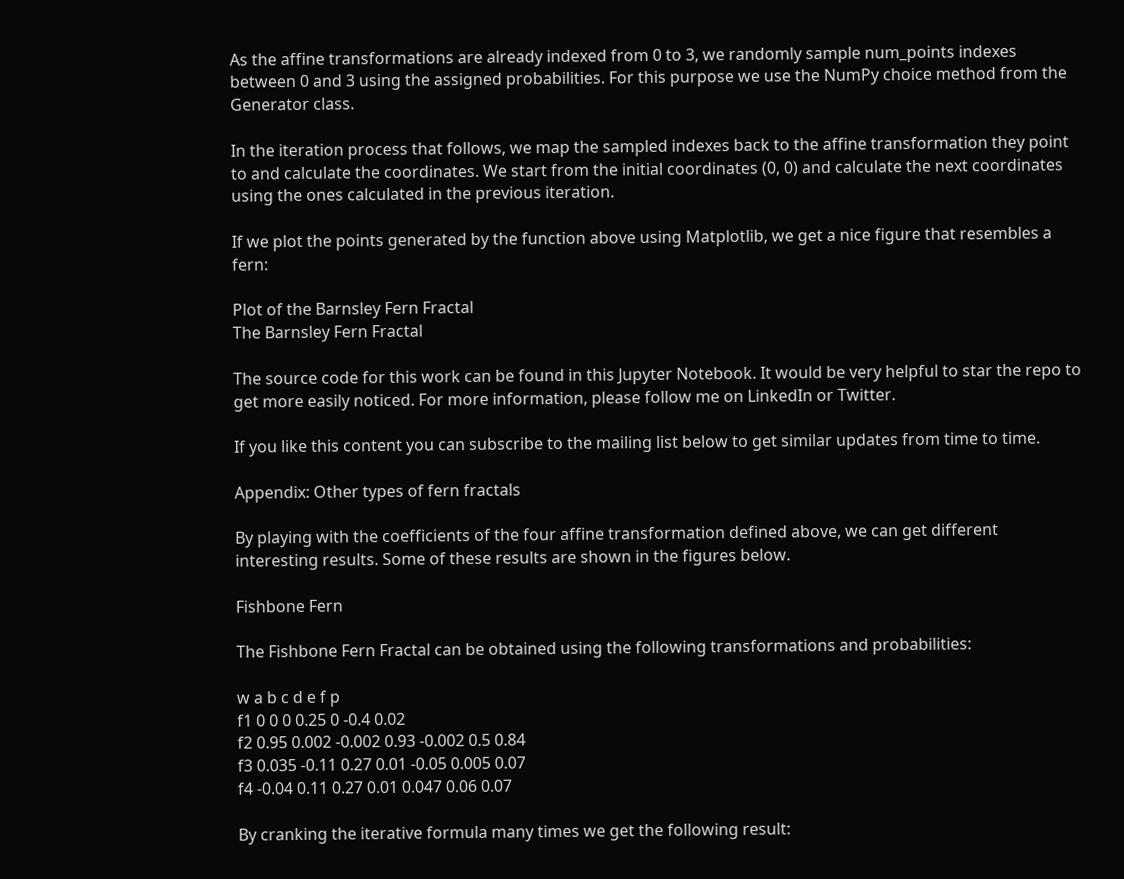As the affine transformations are already indexed from 0 to 3, we randomly sample num_points indexes between 0 and 3 using the assigned probabilities. For this purpose we use the NumPy choice method from the Generator class.

In the iteration process that follows, we map the sampled indexes back to the affine transformation they point to and calculate the coordinates. We start from the initial coordinates (0, 0) and calculate the next coordinates using the ones calculated in the previous iteration.

If we plot the points generated by the function above using Matplotlib, we get a nice figure that resembles a fern:

Plot of the Barnsley Fern Fractal
The Barnsley Fern Fractal

The source code for this work can be found in this Jupyter Notebook. It would be very helpful to star the repo to get more easily noticed. For more information, please follow me on LinkedIn or Twitter.

If you like this content you can subscribe to the mailing list below to get similar updates from time to time.

Appendix: Other types of fern fractals

By playing with the coefficients of the four affine transformation defined above, we can get different interesting results. Some of these results are shown in the figures below.

Fishbone Fern

The Fishbone Fern Fractal can be obtained using the following transformations and probabilities:

w a b c d e f p
f1 0 0 0 0.25 0 -0.4 0.02
f2 0.95 0.002 -0.002 0.93 -0.002 0.5 0.84
f3 0.035 -0.11 0.27 0.01 -0.05 0.005 0.07
f4 -0.04 0.11 0.27 0.01 0.047 0.06 0.07

By cranking the iterative formula many times we get the following result: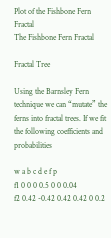Plot of the Fishbone Fern Fractal
The Fishbone Fern Fractal

Fractal Tree

Using the Barnsley Fern technique we can “mutate” the ferns into fractal trees. If we fit the following coefficients and probabilities

w a b c d e f p
f1 0 0 0 0.5 0 0 0.04
f2 0.42 -0.42 0.42 0.42 0 0.2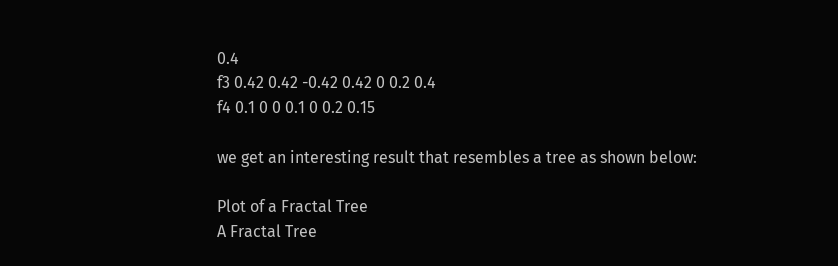0.4
f3 0.42 0.42 -0.42 0.42 0 0.2 0.4
f4 0.1 0 0 0.1 0 0.2 0.15

we get an interesting result that resembles a tree as shown below:

Plot of a Fractal Tree
A Fractal Tree